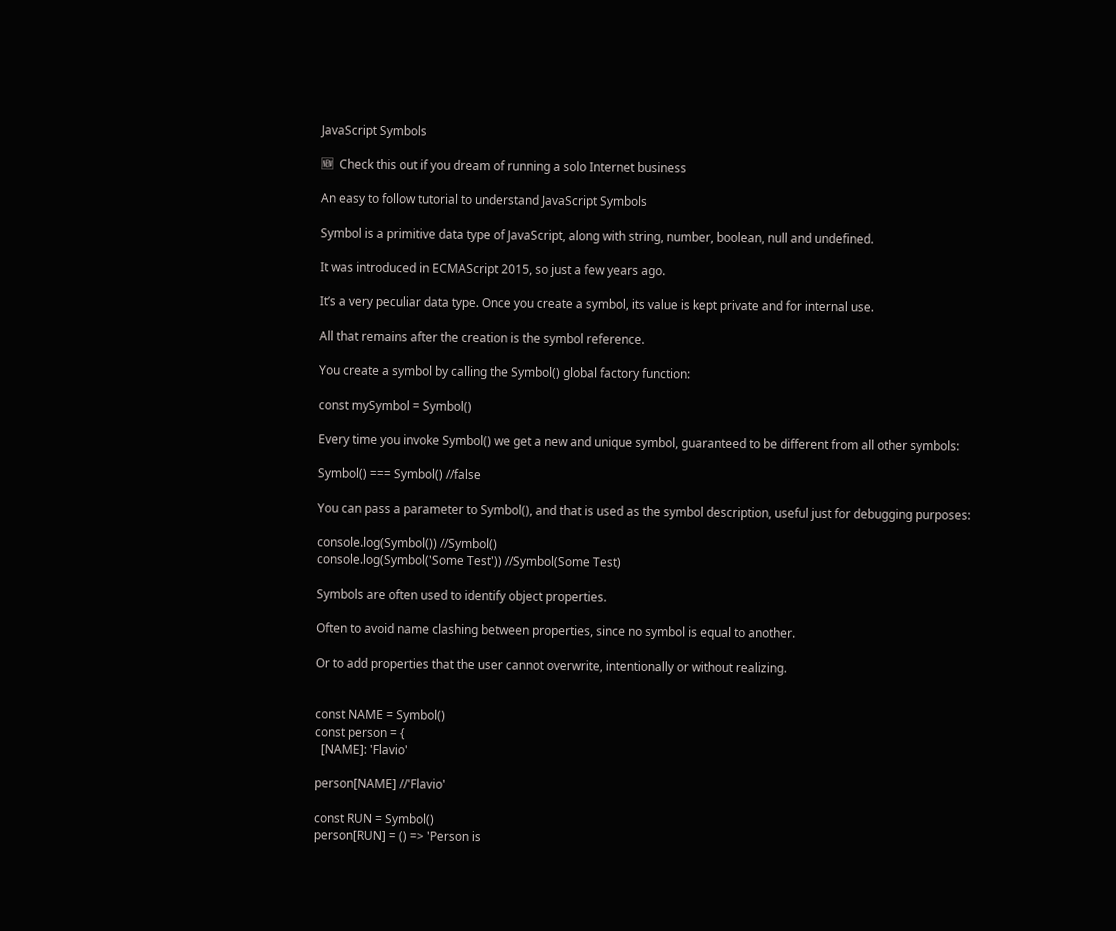JavaScript Symbols

🆕  Check this out if you dream of running a solo Internet business

An easy to follow tutorial to understand JavaScript Symbols

Symbol is a primitive data type of JavaScript, along with string, number, boolean, null and undefined.

It was introduced in ECMAScript 2015, so just a few years ago.

It’s a very peculiar data type. Once you create a symbol, its value is kept private and for internal use.

All that remains after the creation is the symbol reference.

You create a symbol by calling the Symbol() global factory function:

const mySymbol = Symbol()

Every time you invoke Symbol() we get a new and unique symbol, guaranteed to be different from all other symbols:

Symbol() === Symbol() //false

You can pass a parameter to Symbol(), and that is used as the symbol description, useful just for debugging purposes:

console.log(Symbol()) //Symbol()
console.log(Symbol('Some Test')) //Symbol(Some Test)

Symbols are often used to identify object properties.

Often to avoid name clashing between properties, since no symbol is equal to another.

Or to add properties that the user cannot overwrite, intentionally or without realizing.


const NAME = Symbol()
const person = {
  [NAME]: 'Flavio'

person[NAME] //'Flavio'

const RUN = Symbol()
person[RUN] = () => 'Person is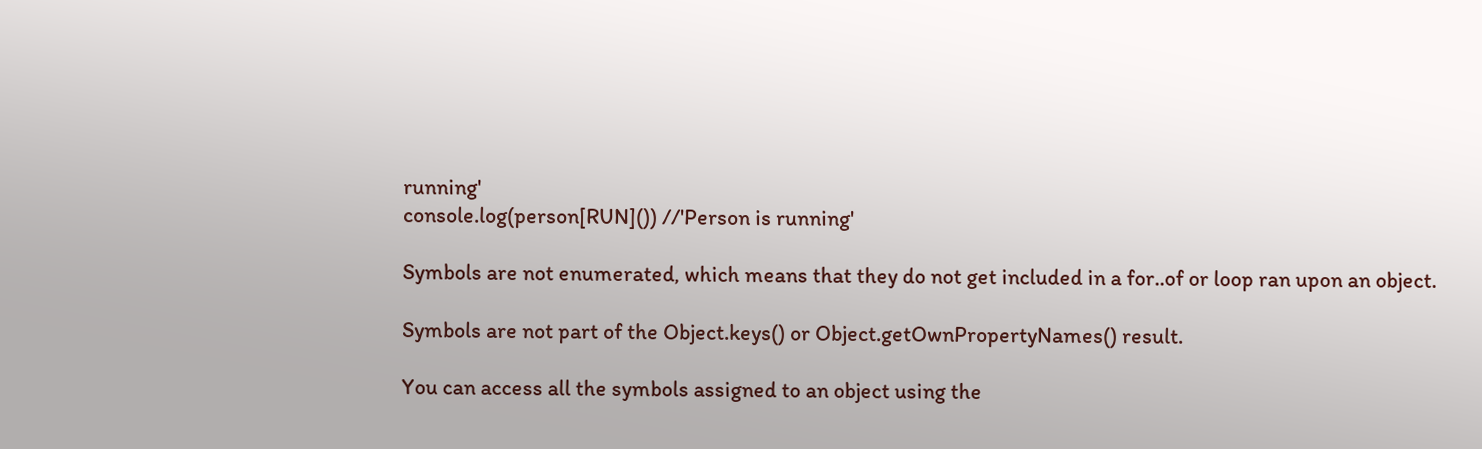running'
console.log(person[RUN]()) //'Person is running'

Symbols are not enumerated, which means that they do not get included in a for..of or loop ran upon an object.

Symbols are not part of the Object.keys() or Object.getOwnPropertyNames() result.

You can access all the symbols assigned to an object using the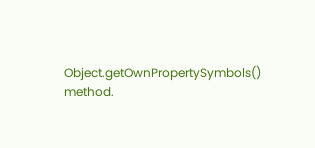Object.getOwnPropertySymbols() method.